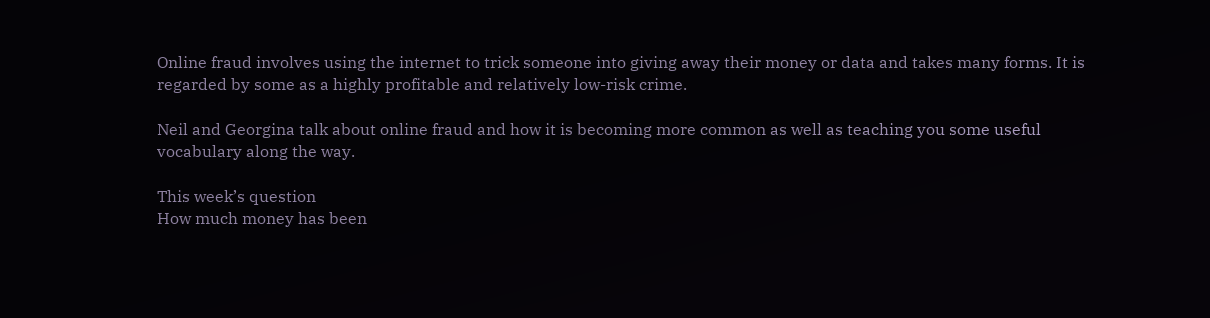Online fraud involves using the internet to trick someone into giving away their money or data and takes many forms. It is regarded by some as a highly profitable and relatively low-risk crime.

Neil and Georgina talk about online fraud and how it is becoming more common as well as teaching you some useful vocabulary along the way.

This week’s question
How much money has been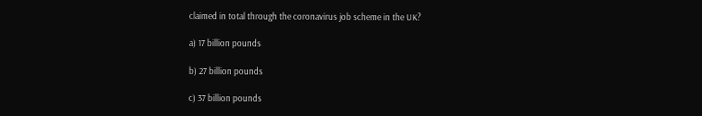claimed in total through the coronavirus job scheme in the UK?

a) 17 billion pounds

b) 27 billion pounds

c) 37 billion pounds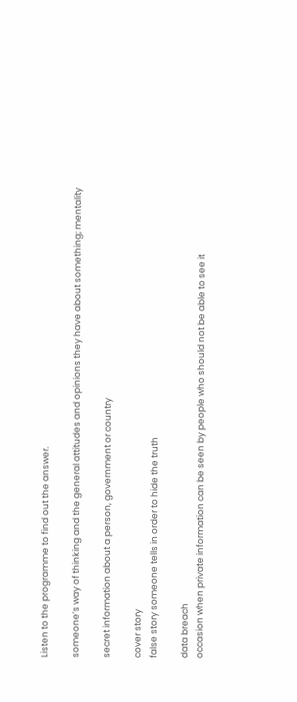Listen to the programme to find out the answer.

someone’s way of thinking and the general attitudes and opinions they have about something; mentality

secret information about a person, government or country

cover story
false story someone tells in order to hide the truth

data breach
occasion when private information can be seen by people who should not be able to see it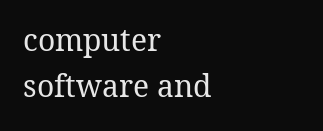computer software and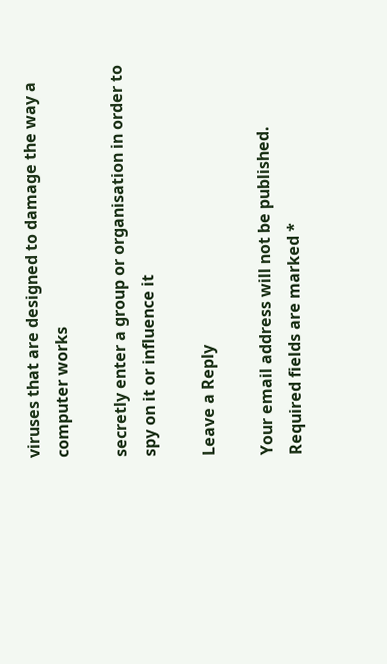viruses that are designed to damage the way a computer works

secretly enter a group or organisation in order to spy on it or influence it

Leave a Reply

Your email address will not be published. Required fields are marked *